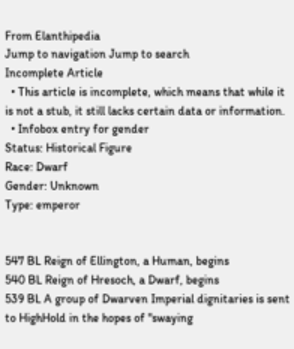From Elanthipedia
Jump to navigation Jump to search
Incomplete Article
  • This article is incomplete, which means that while it is not a stub, it still lacks certain data or information.
  • Infobox entry for gender
Status: Historical Figure
Race: Dwarf
Gender: Unknown
Type: emperor


547 BL Reign of Ellington, a Human, begins
540 BL Reign of Hresoch, a Dwarf, begins
539 BL A group of Dwarven Imperial dignitaries is sent to HighHold in the hopes of "swaying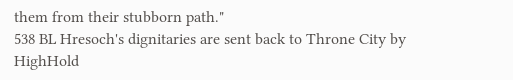them from their stubborn path."
538 BL Hresoch's dignitaries are sent back to Throne City by HighHold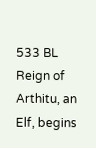533 BL Reign of Arthitu, an Elf, begins